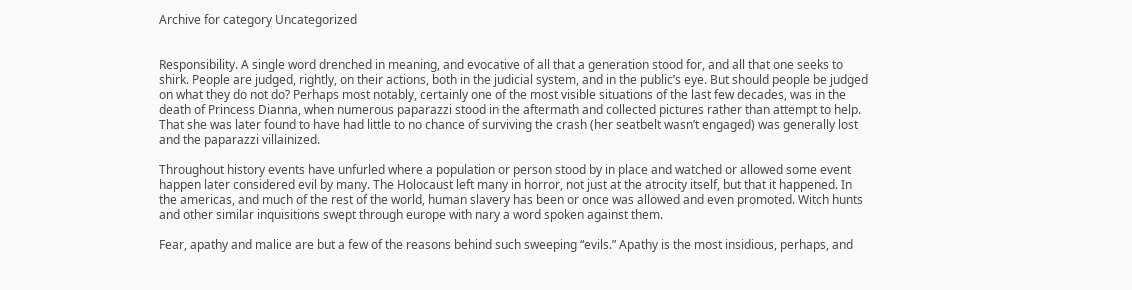Archive for category Uncategorized


Responsibility. A single word drenched in meaning, and evocative of all that a generation stood for, and all that one seeks to shirk. People are judged, rightly, on their actions, both in the judicial system, and in the public’s eye. But should people be judged on what they do not do? Perhaps most notably, certainly one of the most visible situations of the last few decades, was in the death of Princess Dianna, when numerous paparazzi stood in the aftermath and collected pictures rather than attempt to help. That she was later found to have had little to no chance of surviving the crash (her seatbelt wasn’t engaged) was generally lost and the paparazzi villainized.

Throughout history events have unfurled where a population or person stood by in place and watched or allowed some event happen later considered evil by many. The Holocaust left many in horror, not just at the atrocity itself, but that it happened. In the americas, and much of the rest of the world, human slavery has been or once was allowed and even promoted. Witch hunts and other similar inquisitions swept through europe with nary a word spoken against them.

Fear, apathy and malice are but a few of the reasons behind such sweeping “evils.” Apathy is the most insidious, perhaps, and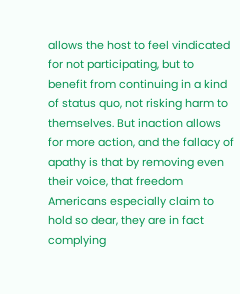allows the host to feel vindicated for not participating, but to benefit from continuing in a kind of status quo, not risking harm to themselves. But inaction allows for more action, and the fallacy of apathy is that by removing even their voice, that freedom Americans especially claim to hold so dear, they are in fact complying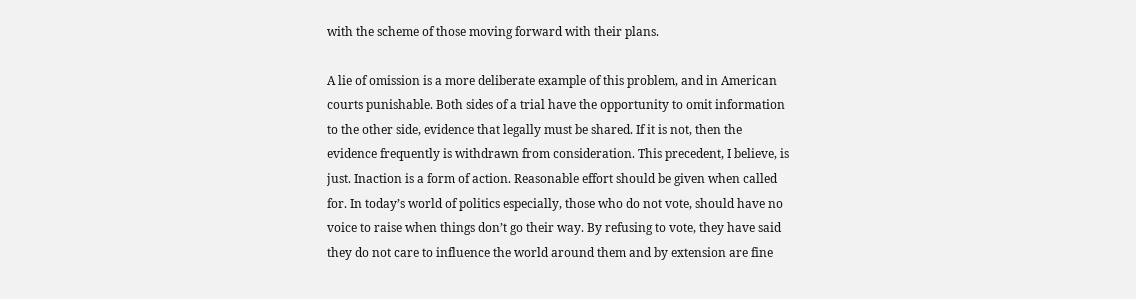with the scheme of those moving forward with their plans.

A lie of omission is a more deliberate example of this problem, and in American courts punishable. Both sides of a trial have the opportunity to omit information to the other side, evidence that legally must be shared. If it is not, then the evidence frequently is withdrawn from consideration. This precedent, I believe, is just. Inaction is a form of action. Reasonable effort should be given when called for. In today’s world of politics especially, those who do not vote, should have no voice to raise when things don’t go their way. By refusing to vote, they have said they do not care to influence the world around them and by extension are fine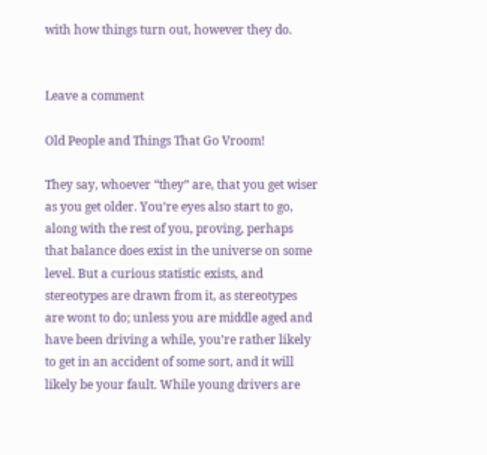with how things turn out, however they do.


Leave a comment

Old People and Things That Go Vroom!

They say, whoever “they” are, that you get wiser as you get older. You’re eyes also start to go, along with the rest of you, proving, perhaps that balance does exist in the universe on some level. But a curious statistic exists, and stereotypes are drawn from it, as stereotypes are wont to do; unless you are middle aged and have been driving a while, you’re rather likely to get in an accident of some sort, and it will likely be your fault. While young drivers are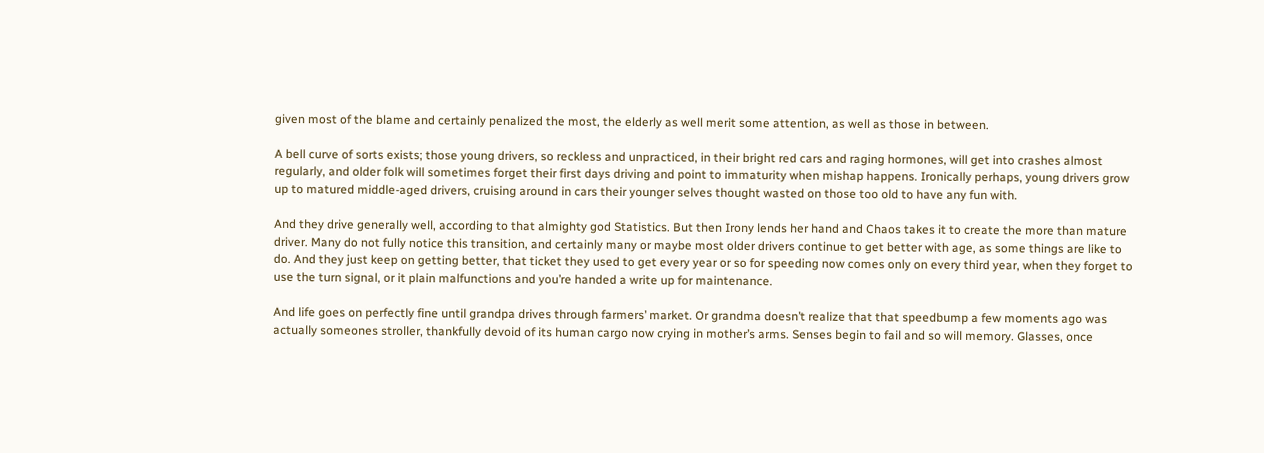given most of the blame and certainly penalized the most, the elderly as well merit some attention, as well as those in between.

A bell curve of sorts exists; those young drivers, so reckless and unpracticed, in their bright red cars and raging hormones, will get into crashes almost regularly, and older folk will sometimes forget their first days driving and point to immaturity when mishap happens. Ironically perhaps, young drivers grow up to matured middle-aged drivers, cruising around in cars their younger selves thought wasted on those too old to have any fun with.

And they drive generally well, according to that almighty god Statistics. But then Irony lends her hand and Chaos takes it to create the more than mature driver. Many do not fully notice this transition, and certainly many or maybe most older drivers continue to get better with age, as some things are like to do. And they just keep on getting better, that ticket they used to get every year or so for speeding now comes only on every third year, when they forget to use the turn signal, or it plain malfunctions and you’re handed a write up for maintenance.

And life goes on perfectly fine until grandpa drives through farmers’ market. Or grandma doesn’t realize that that speedbump a few moments ago was actually someones stroller, thankfully devoid of its human cargo now crying in mother’s arms. Senses begin to fail and so will memory. Glasses, once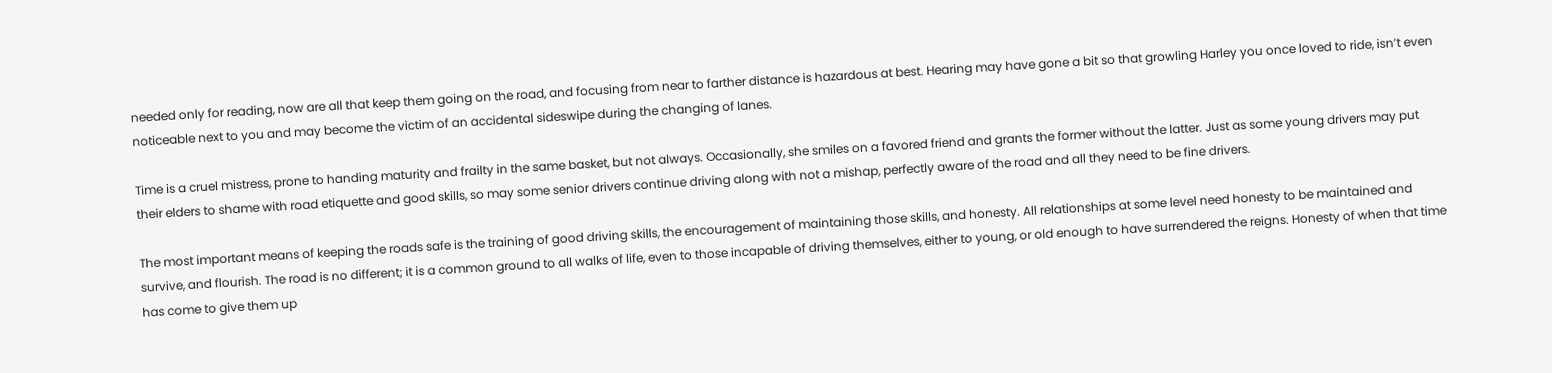needed only for reading, now are all that keep them going on the road, and focusing from near to farther distance is hazardous at best. Hearing may have gone a bit so that growling Harley you once loved to ride, isn’t even noticeable next to you and may become the victim of an accidental sideswipe during the changing of lanes.

Time is a cruel mistress, prone to handing maturity and frailty in the same basket, but not always. Occasionally, she smiles on a favored friend and grants the former without the latter. Just as some young drivers may put their elders to shame with road etiquette and good skills, so may some senior drivers continue driving along with not a mishap, perfectly aware of the road and all they need to be fine drivers.

The most important means of keeping the roads safe is the training of good driving skills, the encouragement of maintaining those skills, and honesty. All relationships at some level need honesty to be maintained and survive, and flourish. The road is no different; it is a common ground to all walks of life, even to those incapable of driving themselves, either to young, or old enough to have surrendered the reigns. Honesty of when that time has come to give them up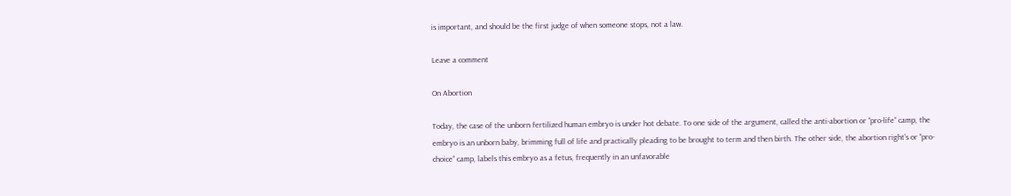is important, and should be the first judge of when someone stops, not a law.

Leave a comment

On Abortion

Today, the case of the unborn fertilized human embryo is under hot debate. To one side of the argument, called the anti-abortion or “pro-life” camp, the embryo is an unborn baby, brimming full of life and practically pleading to be brought to term and then birth. The other side, the abortion right’s or “pro-choice” camp, labels this embryo as a fetus, frequently in an unfavorable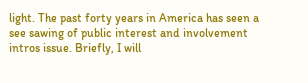light. The past forty years in America has seen a see sawing of public interest and involvement intros issue. Briefly, I will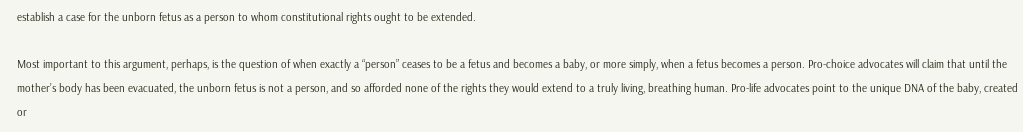establish a case for the unborn fetus as a person to whom constitutional rights ought to be extended.

Most important to this argument, perhaps, is the question of when exactly a “person” ceases to be a fetus and becomes a baby, or more simply, when a fetus becomes a person. Pro-choice advocates will claim that until the mother’s body has been evacuated, the unborn fetus is not a person, and so afforded none of the rights they would extend to a truly living, breathing human. Pro-life advocates point to the unique DNA of the baby, created or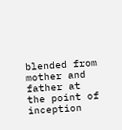blended from mother and father at the point of inception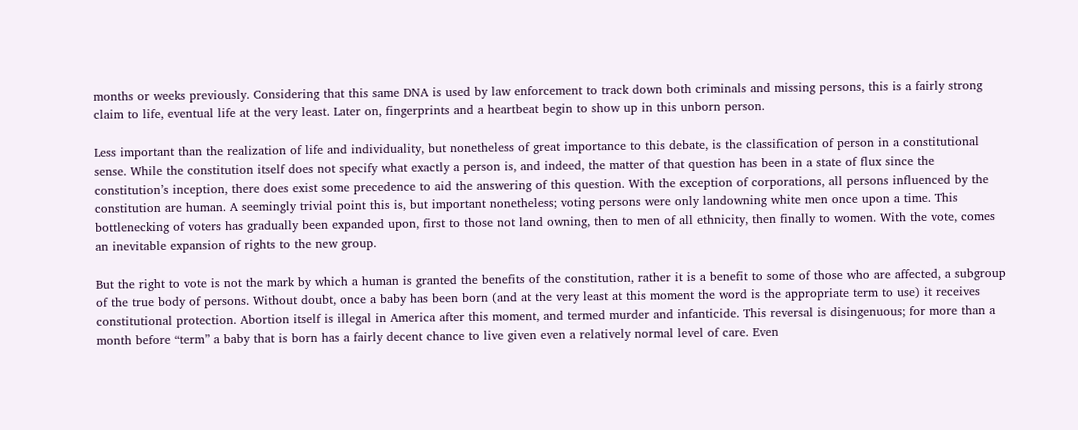months or weeks previously. Considering that this same DNA is used by law enforcement to track down both criminals and missing persons, this is a fairly strong claim to life, eventual life at the very least. Later on, fingerprints and a heartbeat begin to show up in this unborn person.

Less important than the realization of life and individuality, but nonetheless of great importance to this debate, is the classification of person in a constitutional sense. While the constitution itself does not specify what exactly a person is, and indeed, the matter of that question has been in a state of flux since the constitution’s inception, there does exist some precedence to aid the answering of this question. With the exception of corporations, all persons influenced by the constitution are human. A seemingly trivial point this is, but important nonetheless; voting persons were only landowning white men once upon a time. This bottlenecking of voters has gradually been expanded upon, first to those not land owning, then to men of all ethnicity, then finally to women. With the vote, comes an inevitable expansion of rights to the new group.

But the right to vote is not the mark by which a human is granted the benefits of the constitution, rather it is a benefit to some of those who are affected, a subgroup of the true body of persons. Without doubt, once a baby has been born (and at the very least at this moment the word is the appropriate term to use) it receives constitutional protection. Abortion itself is illegal in America after this moment, and termed murder and infanticide. This reversal is disingenuous; for more than a month before “term” a baby that is born has a fairly decent chance to live given even a relatively normal level of care. Even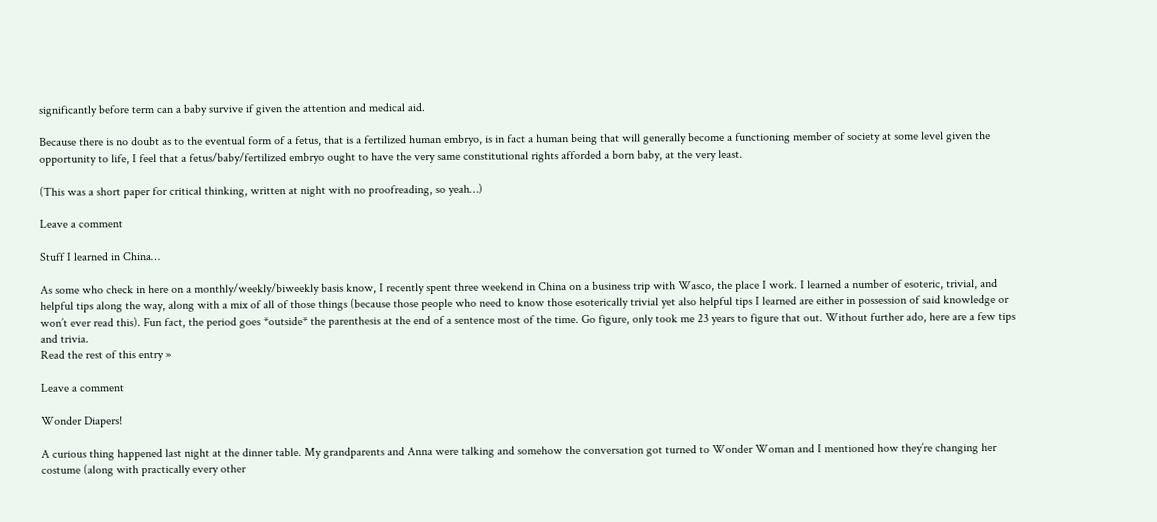significantly before term can a baby survive if given the attention and medical aid.

Because there is no doubt as to the eventual form of a fetus, that is a fertilized human embryo, is in fact a human being that will generally become a functioning member of society at some level given the opportunity to life, I feel that a fetus/baby/fertilized embryo ought to have the very same constitutional rights afforded a born baby, at the very least.

(This was a short paper for critical thinking, written at night with no proofreading, so yeah…)

Leave a comment

Stuff I learned in China…

As some who check in here on a monthly/weekly/biweekly basis know, I recently spent three weekend in China on a business trip with Wasco, the place I work. I learned a number of esoteric, trivial, and helpful tips along the way, along with a mix of all of those things (because those people who need to know those esoterically trivial yet also helpful tips I learned are either in possession of said knowledge or won’t ever read this). Fun fact, the period goes *outside* the parenthesis at the end of a sentence most of the time. Go figure, only took me 23 years to figure that out. Without further ado, here are a few tips and trivia.
Read the rest of this entry »

Leave a comment

Wonder Diapers!

A curious thing happened last night at the dinner table. My grandparents and Anna were talking and somehow the conversation got turned to Wonder Woman and I mentioned how they’re changing her costume (along with practically every other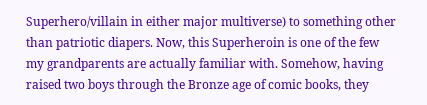Superhero/villain in either major multiverse) to something other than patriotic diapers. Now, this Superheroin is one of the few my grandparents are actually familiar with. Somehow, having raised two boys through the Bronze age of comic books, they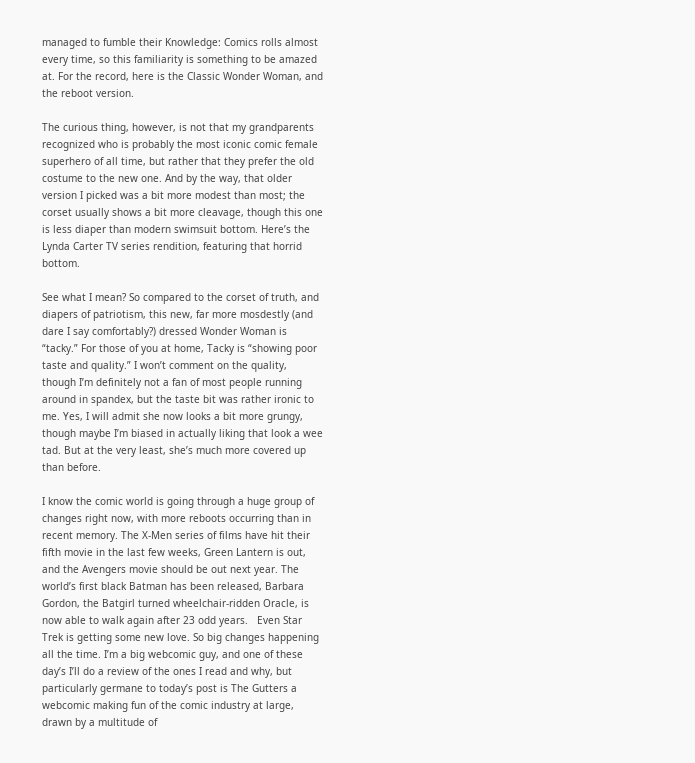managed to fumble their Knowledge: Comics rolls almost every time, so this familiarity is something to be amazed at. For the record, here is the Classic Wonder Woman, and the reboot version.

The curious thing, however, is not that my grandparents recognized who is probably the most iconic comic female superhero of all time, but rather that they prefer the old costume to the new one. And by the way, that older version I picked was a bit more modest than most; the corset usually shows a bit more cleavage, though this one is less diaper than modern swimsuit bottom. Here’s the Lynda Carter TV series rendition, featuring that horrid bottom.

See what I mean? So compared to the corset of truth, and diapers of patriotism, this new, far more mosdestly (and dare I say comfortably?) dressed Wonder Woman is “tacky.” For those of you at home, Tacky is “showing poor taste and quality.” I won’t comment on the quality, though I’m definitely not a fan of most people running around in spandex, but the taste bit was rather ironic to me. Yes, I will admit she now looks a bit more grungy, though maybe I’m biased in actually liking that look a wee tad. But at the very least, she’s much more covered up than before.

I know the comic world is going through a huge group of changes right now, with more reboots occurring than in  recent memory. The X-Men series of films have hit their fifth movie in the last few weeks, Green Lantern is out, and the Avengers movie should be out next year. The world’s first black Batman has been released, Barbara Gordon, the Batgirl turned wheelchair-ridden Oracle, is now able to walk again after 23 odd years.   Even Star Trek is getting some new love. So big changes happening all the time. I’m a big webcomic guy, and one of these day’s I’ll do a review of the ones I read and why, but particularly germane to today’s post is The Gutters a webcomic making fun of the comic industry at large, drawn by a multitude of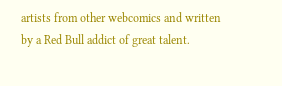artists from other webcomics and written by a Red Bull addict of great talent.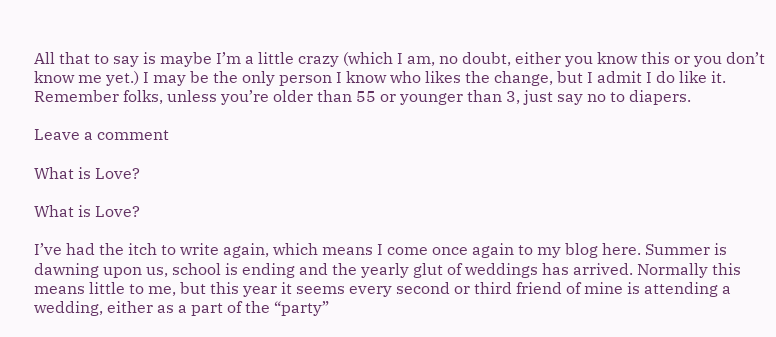All that to say is maybe I’m a little crazy (which I am, no doubt, either you know this or you don’t know me yet.) I may be the only person I know who likes the change, but I admit I do like it. Remember folks, unless you’re older than 55 or younger than 3, just say no to diapers.

Leave a comment

What is Love?

What is Love?

I’ve had the itch to write again, which means I come once again to my blog here. Summer is dawning upon us, school is ending and the yearly glut of weddings has arrived. Normally this means little to me, but this year it seems every second or third friend of mine is attending a wedding, either as a part of the “party”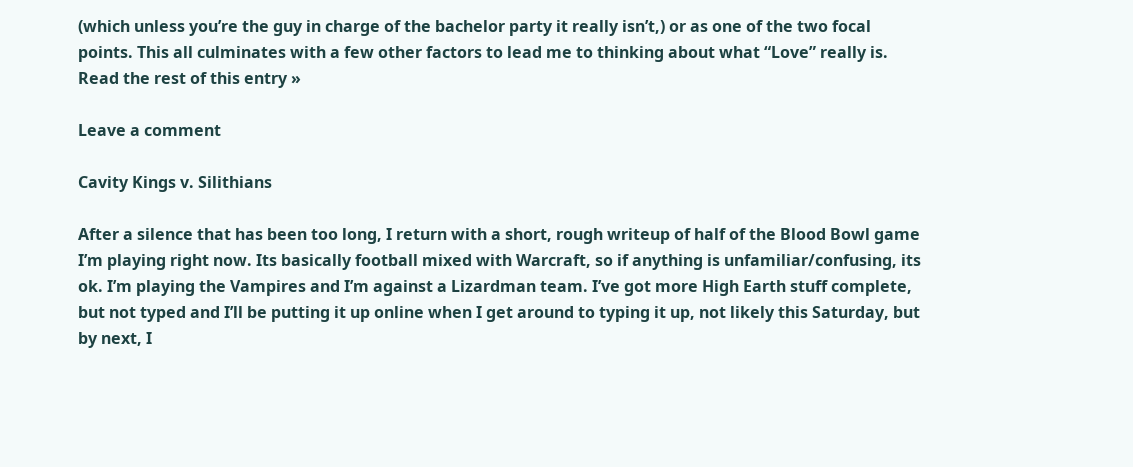(which unless you’re the guy in charge of the bachelor party it really isn’t,) or as one of the two focal points. This all culminates with a few other factors to lead me to thinking about what “Love” really is. Read the rest of this entry »

Leave a comment

Cavity Kings v. Silithians

After a silence that has been too long, I return with a short, rough writeup of half of the Blood Bowl game I’m playing right now. Its basically football mixed with Warcraft, so if anything is unfamiliar/confusing, its ok. I’m playing the Vampires and I’m against a Lizardman team. I’ve got more High Earth stuff complete, but not typed and I’ll be putting it up online when I get around to typing it up, not likely this Saturday, but by next, I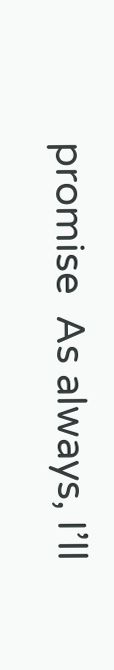promise  As always, I’ll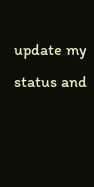update my status and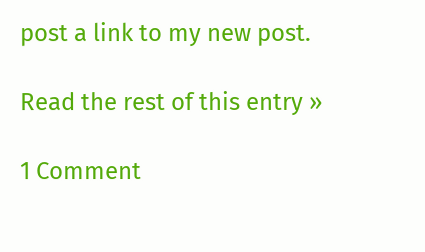post a link to my new post.

Read the rest of this entry »

1 Comment